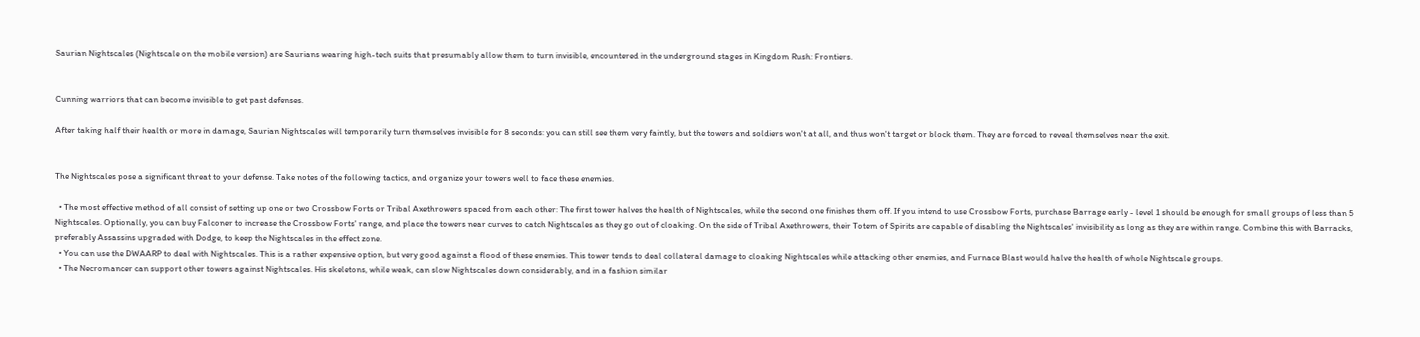Saurian Nightscales (Nightscale on the mobile version) are Saurians wearing high-tech suits that presumably allow them to turn invisible, encountered in the underground stages in Kingdom Rush: Frontiers.


Cunning warriors that can become invisible to get past defenses.

After taking half their health or more in damage, Saurian Nightscales will temporarily turn themselves invisible for 8 seconds: you can still see them very faintly, but the towers and soldiers won't at all, and thus won't target or block them. They are forced to reveal themselves near the exit.


The Nightscales pose a significant threat to your defense. Take notes of the following tactics, and organize your towers well to face these enemies.

  • The most effective method of all consist of setting up one or two Crossbow Forts or Tribal Axethrowers spaced from each other: The first tower halves the health of Nightscales, while the second one finishes them off. If you intend to use Crossbow Forts, purchase Barrage early - level 1 should be enough for small groups of less than 5 Nightscales. Optionally, you can buy Falconer to increase the Crossbow Forts' range, and place the towers near curves to catch Nightscales as they go out of cloaking. On the side of Tribal Axethrowers, their Totem of Spirits are capable of disabling the Nightscales' invisibility as long as they are within range. Combine this with Barracks, preferably Assassins upgraded with Dodge, to keep the Nightscales in the effect zone.
  • You can use the DWAARP to deal with Nightscales. This is a rather expensive option, but very good against a flood of these enemies. This tower tends to deal collateral damage to cloaking Nightscales while attacking other enemies, and Furnace Blast would halve the health of whole Nightscale groups.
  • The Necromancer can support other towers against Nightscales. His skeletons, while weak, can slow Nightscales down considerably, and in a fashion similar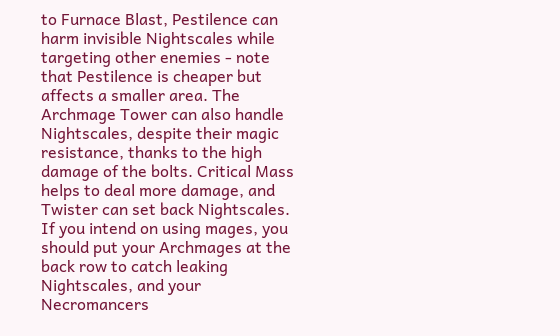to Furnace Blast, Pestilence can harm invisible Nightscales while targeting other enemies - note that Pestilence is cheaper but affects a smaller area. The Archmage Tower can also handle Nightscales, despite their magic resistance, thanks to the high damage of the bolts. Critical Mass helps to deal more damage, and Twister can set back Nightscales. If you intend on using mages, you should put your Archmages at the back row to catch leaking Nightscales, and your Necromancers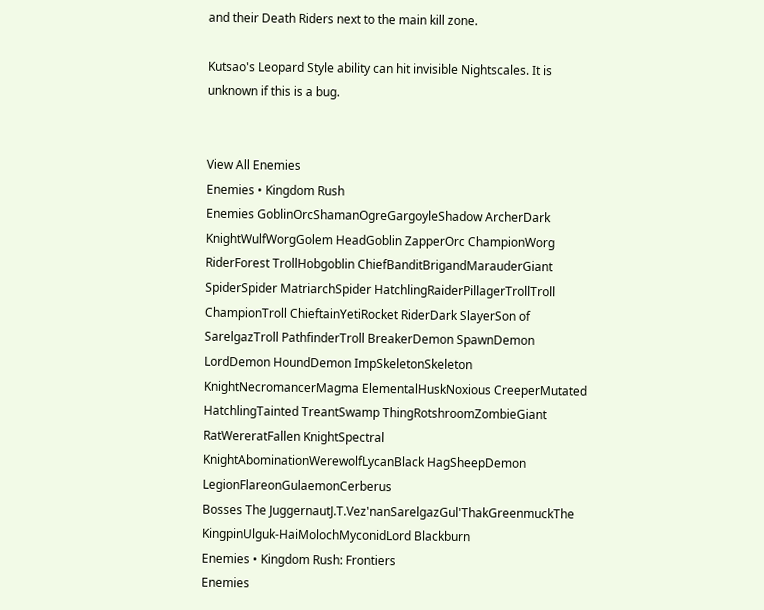and their Death Riders next to the main kill zone.

Kutsao's Leopard Style ability can hit invisible Nightscales. It is unknown if this is a bug.


View All Enemies
Enemies • Kingdom Rush
Enemies GoblinOrcShamanOgreGargoyleShadow ArcherDark KnightWulfWorgGolem HeadGoblin ZapperOrc ChampionWorg RiderForest TrollHobgoblin ChiefBanditBrigandMarauderGiant SpiderSpider MatriarchSpider HatchlingRaiderPillagerTrollTroll ChampionTroll ChieftainYetiRocket RiderDark SlayerSon of SarelgazTroll PathfinderTroll BreakerDemon SpawnDemon LordDemon HoundDemon ImpSkeletonSkeleton KnightNecromancerMagma ElementalHuskNoxious CreeperMutated HatchlingTainted TreantSwamp ThingRotshroomZombieGiant RatWereratFallen KnightSpectral KnightAbominationWerewolfLycanBlack HagSheepDemon LegionFlareonGulaemonCerberus
Bosses The JuggernautJ.T.Vez'nanSarelgazGul'ThakGreenmuckThe KingpinUlguk-HaiMolochMyconidLord Blackburn
Enemies • Kingdom Rush: Frontiers
Enemies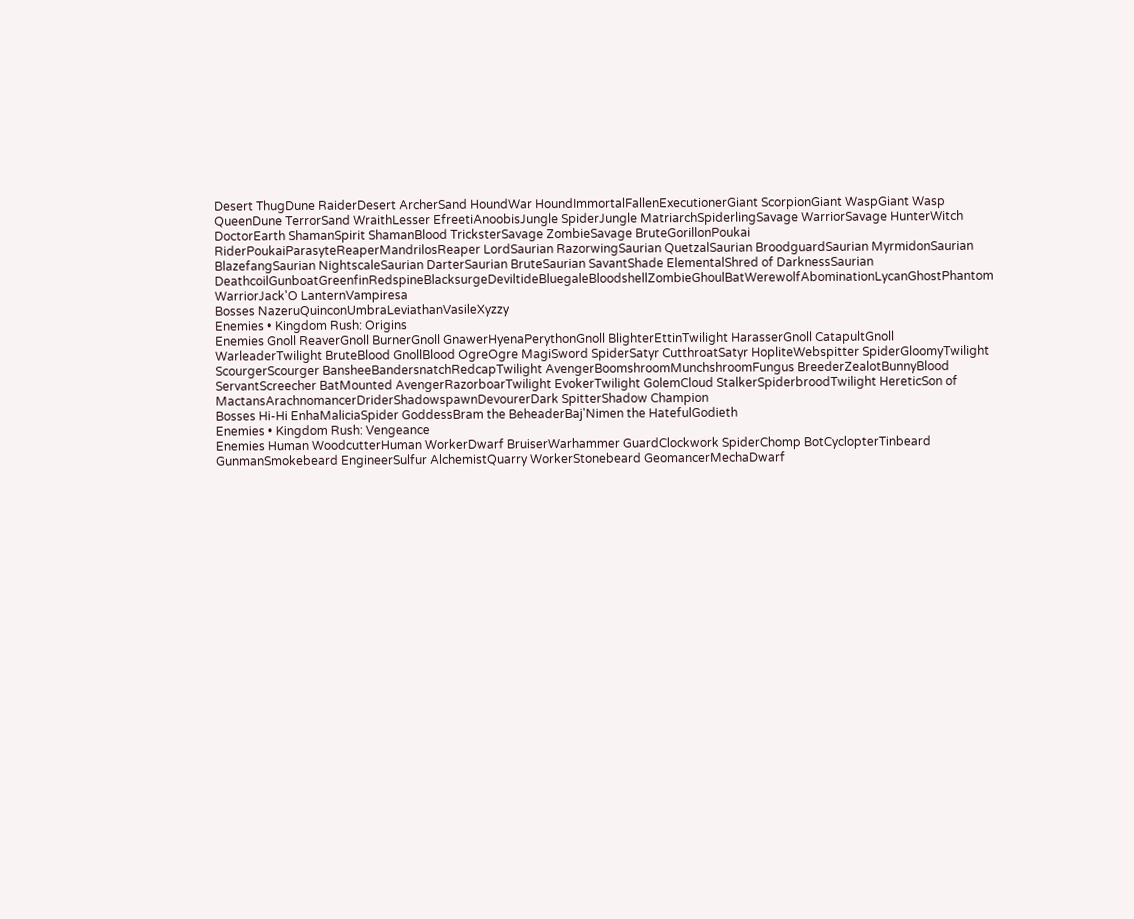Desert ThugDune RaiderDesert ArcherSand HoundWar HoundImmortalFallenExecutionerGiant ScorpionGiant WaspGiant Wasp QueenDune TerrorSand WraithLesser EfreetiAnoobisJungle SpiderJungle MatriarchSpiderlingSavage WarriorSavage HunterWitch DoctorEarth ShamanSpirit ShamanBlood TricksterSavage ZombieSavage BruteGorillonPoukai RiderPoukaiParasyteReaperMandrilosReaper LordSaurian RazorwingSaurian QuetzalSaurian BroodguardSaurian MyrmidonSaurian BlazefangSaurian NightscaleSaurian DarterSaurian BruteSaurian SavantShade ElementalShred of DarknessSaurian DeathcoilGunboatGreenfinRedspineBlacksurgeDeviltideBluegaleBloodshellZombieGhoulBatWerewolfAbominationLycanGhostPhantom WarriorJack'O LanternVampiresa
Bosses NazeruQuinconUmbraLeviathanVasileXyzzy
Enemies • Kingdom Rush: Origins
Enemies Gnoll ReaverGnoll BurnerGnoll GnawerHyenaPerythonGnoll BlighterEttinTwilight HarasserGnoll CatapultGnoll WarleaderTwilight BruteBlood GnollBlood OgreOgre MagiSword SpiderSatyr CutthroatSatyr HopliteWebspitter SpiderGloomyTwilight ScourgerScourger BansheeBandersnatchRedcapTwilight AvengerBoomshroomMunchshroomFungus BreederZealotBunnyBlood ServantScreecher BatMounted AvengerRazorboarTwilight EvokerTwilight GolemCloud StalkerSpiderbroodTwilight HereticSon of MactansArachnomancerDriderShadowspawnDevourerDark SpitterShadow Champion
Bosses Hi-Hi EnhaMaliciaSpider GoddessBram the BeheaderBaj'Nimen the HatefulGodieth
Enemies • Kingdom Rush: Vengeance
Enemies Human WoodcutterHuman WorkerDwarf BruiserWarhammer GuardClockwork SpiderChomp BotCyclopterTinbeard GunmanSmokebeard EngineerSulfur AlchemistQuarry WorkerStonebeard GeomancerMechaDwarf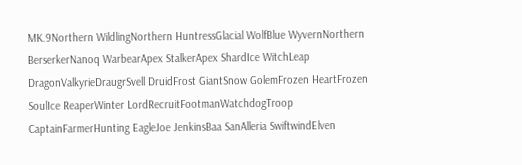MK.9Northern WildlingNorthern HuntressGlacial WolfBlue WyvernNorthern BerserkerNanoq WarbearApex StalkerApex ShardIce WitchLeap DragonValkyrieDraugrSvell DruidFrost GiantSnow GolemFrozen HeartFrozen SoulIce ReaperWinter LordRecruitFootmanWatchdogTroop CaptainFarmerHunting EagleJoe JenkinsBaa SanAlleria SwiftwindElven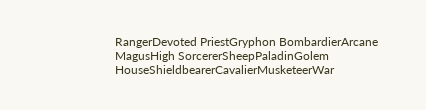RangerDevoted PriestGryphon BombardierArcane MagusHigh SorcererSheepPaladinGolem HouseShieldbearerCavalierMusketeerWar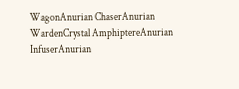WagonAnurian ChaserAnurian WardenCrystal AmphiptereAnurian InfuserAnurian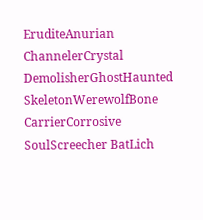EruditeAnurian ChannelerCrystal DemolisherGhostHaunted SkeletonWerewolfBone CarrierCorrosive SoulScreecher BatLich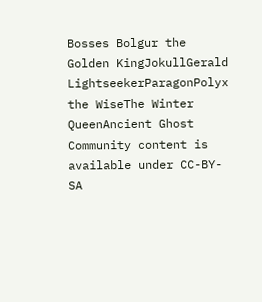Bosses Bolgur the Golden KingJokullGerald LightseekerParagonPolyx the WiseThe Winter QueenAncient Ghost
Community content is available under CC-BY-SA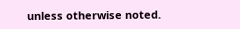unless otherwise noted.